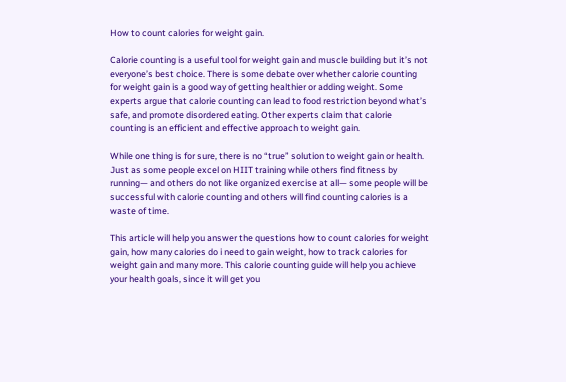How to count calories for weight gain.

Calorie counting is a useful tool for weight gain and muscle building but it’s not everyone’s best choice. There is some debate over whether calorie counting for weight gain is a good way of getting healthier or adding weight. Some experts argue that calorie counting can lead to food restriction beyond what’s safe, and promote disordered eating. Other experts claim that calorie counting is an efficient and effective approach to weight gain.

While one thing is for sure, there is no “true” solution to weight gain or health. Just as some people excel on HIIT training while others find fitness by running— and others do not like organized exercise at all— some people will be successful with calorie counting and others will find counting calories is a waste of time.

This article will help you answer the questions how to count calories for weight gain, how many calories do i need to gain weight, how to track calories for weight gain and many more. This calorie counting guide will help you achieve your health goals, since it will get you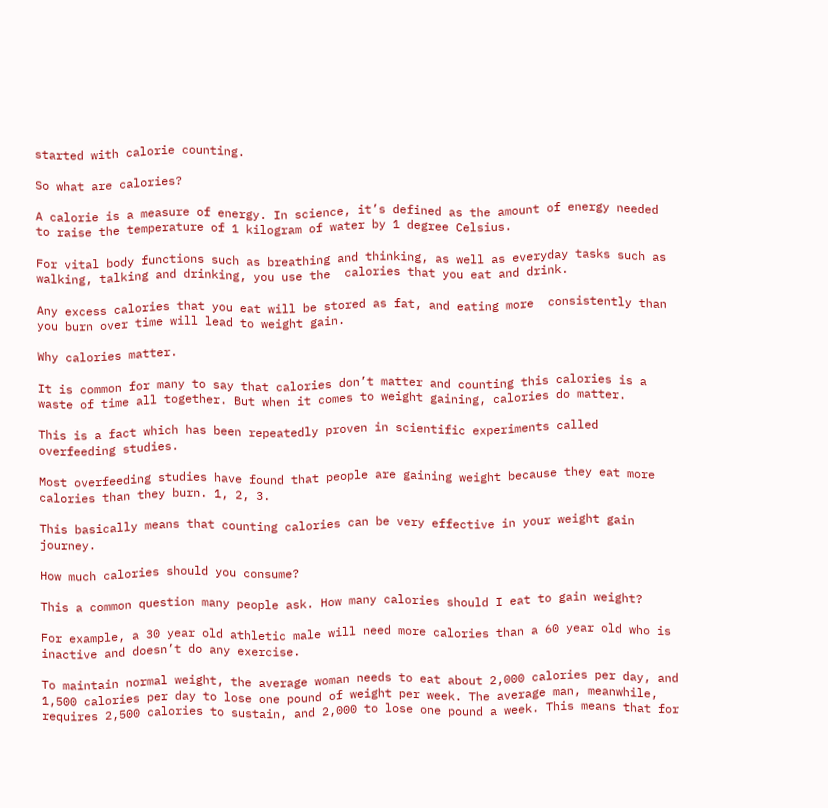started with calorie counting.

So what are calories?

A calorie is a measure of energy. In science, it’s defined as the amount of energy needed to raise the temperature of 1 kilogram of water by 1 degree Celsius.

For vital body functions such as breathing and thinking, as well as everyday tasks such as walking, talking and drinking, you use the  calories that you eat and drink.

Any excess calories that you eat will be stored as fat, and eating more  consistently than you burn over time will lead to weight gain.

Why calories matter.

It is common for many to say that calories don’t matter and counting this calories is a waste of time all together. But when it comes to weight gaining, calories do matter.

This is a fact which has been repeatedly proven in scientific experiments called overfeeding studies.

Most overfeeding studies have found that people are gaining weight because they eat more calories than they burn. 1, 2, 3.

This basically means that counting calories can be very effective in your weight gain journey.

How much calories should you consume?

This a common question many people ask. How many calories should I eat to gain weight?

For example, a 30 year old athletic male will need more calories than a 60 year old who is inactive and doesn’t do any exercise.

To maintain normal weight, the average woman needs to eat about 2,000 calories per day, and 1,500 calories per day to lose one pound of weight per week. The average man, meanwhile, requires 2,500 calories to sustain, and 2,000 to lose one pound a week. This means that for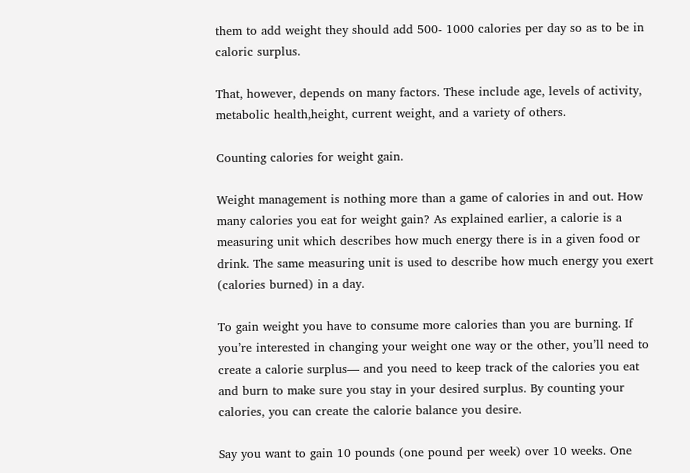them to add weight they should add 500- 1000 calories per day so as to be in caloric surplus.

That, however, depends on many factors. These include age, levels of activity, metabolic health,height, current weight, and a variety of others.

Counting calories for weight gain.

Weight management is nothing more than a game of calories in and out. How many calories you eat for weight gain? As explained earlier, a calorie is a measuring unit which describes how much energy there is in a given food or drink. The same measuring unit is used to describe how much energy you exert (calories burned) in a day.

To gain weight you have to consume more calories than you are burning. If you’re interested in changing your weight one way or the other, you’ll need to create a calorie surplus— and you need to keep track of the calories you eat and burn to make sure you stay in your desired surplus. By counting your calories, you can create the calorie balance you desire.

Say you want to gain 10 pounds (one pound per week) over 10 weeks. One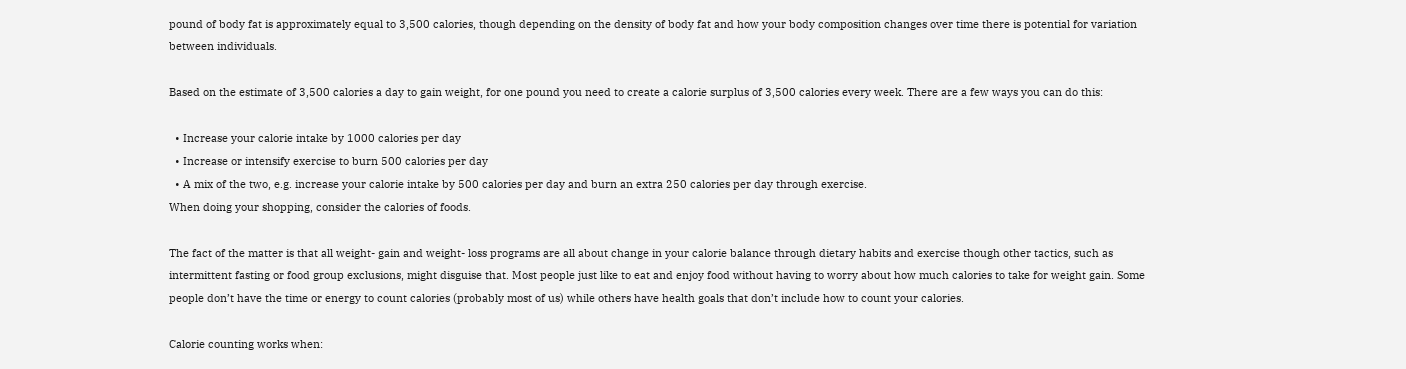pound of body fat is approximately equal to 3,500 calories, though depending on the density of body fat and how your body composition changes over time there is potential for variation between individuals.

Based on the estimate of 3,500 calories a day to gain weight, for one pound you need to create a calorie surplus of 3,500 calories every week. There are a few ways you can do this:

  • Increase your calorie intake by 1000 calories per day
  • Increase or intensify exercise to burn 500 calories per day
  • A mix of the two, e.g. increase your calorie intake by 500 calories per day and burn an extra 250 calories per day through exercise.
When doing your shopping, consider the calories of foods.

The fact of the matter is that all weight- gain and weight- loss programs are all about change in your calorie balance through dietary habits and exercise though other tactics, such as intermittent fasting or food group exclusions, might disguise that. Most people just like to eat and enjoy food without having to worry about how much calories to take for weight gain. Some people don’t have the time or energy to count calories (probably most of us) while others have health goals that don’t include how to count your calories.

Calorie counting works when: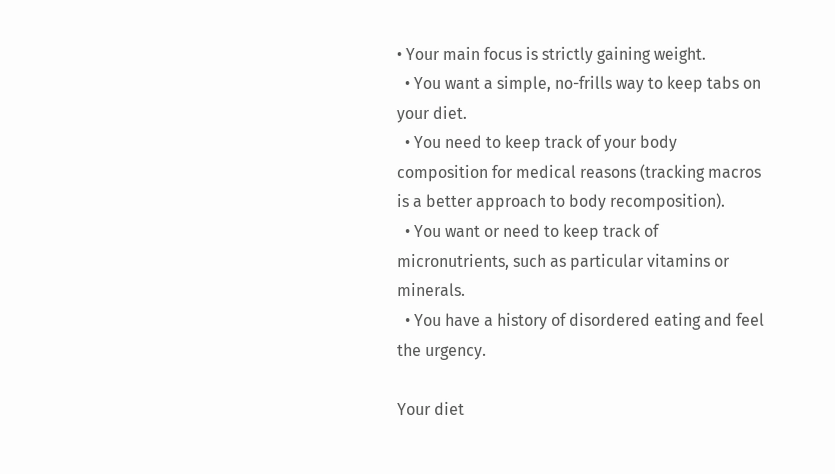• Your main focus is strictly gaining weight.
  • You want a simple, no-frills way to keep tabs on your diet.
  • You need to keep track of your body composition for medical reasons (tracking macros is a better approach to body recomposition).
  • You want or need to keep track of micronutrients, such as particular vitamins or minerals.
  • You have a history of disordered eating and feel the urgency.

Your diet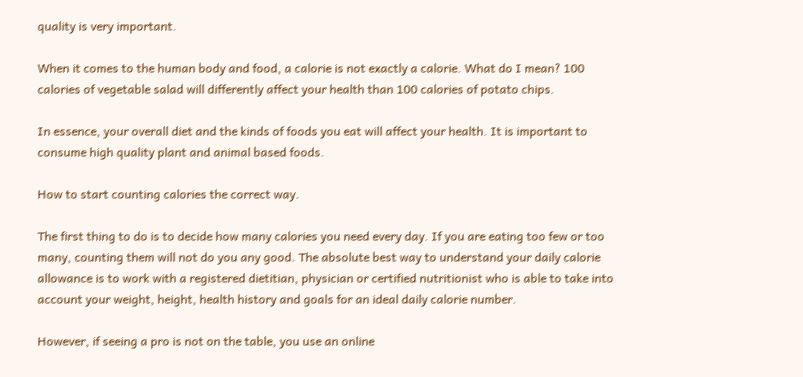quality is very important.

When it comes to the human body and food, a calorie is not exactly a calorie. What do I mean? 100 calories of vegetable salad will differently affect your health than 100 calories of potato chips.

In essence, your overall diet and the kinds of foods you eat will affect your health. It is important to consume high quality plant and animal based foods.

How to start counting calories the correct way.

The first thing to do is to decide how many calories you need every day. If you are eating too few or too many, counting them will not do you any good. The absolute best way to understand your daily calorie allowance is to work with a registered dietitian, physician or certified nutritionist who is able to take into account your weight, height, health history and goals for an ideal daily calorie number.

However, if seeing a pro is not on the table, you use an online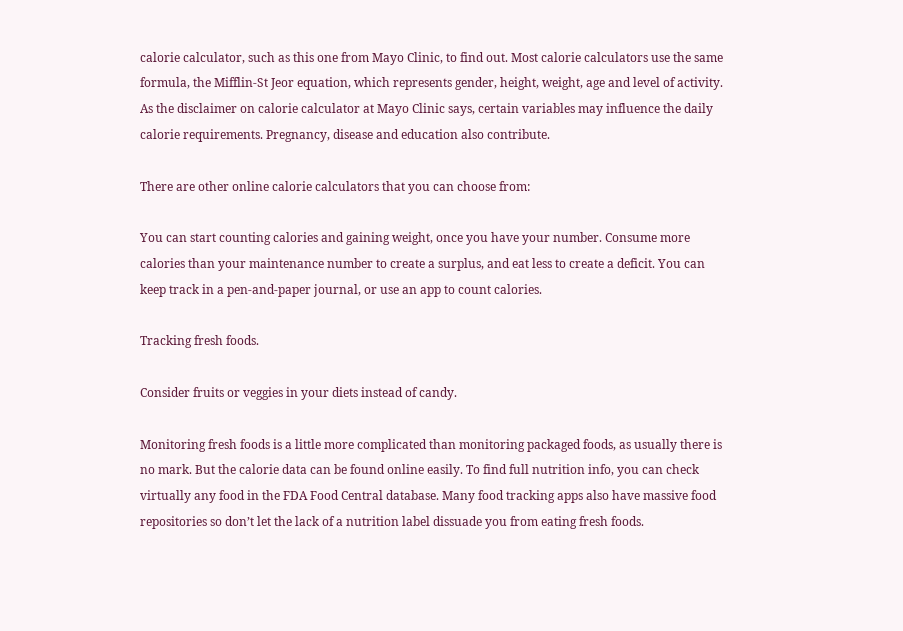calorie calculator, such as this one from Mayo Clinic, to find out. Most calorie calculators use the same formula, the Mifflin-St Jeor equation, which represents gender, height, weight, age and level of activity. As the disclaimer on calorie calculator at Mayo Clinic says, certain variables may influence the daily calorie requirements. Pregnancy, disease and education also contribute.

There are other online calorie calculators that you can choose from:

You can start counting calories and gaining weight, once you have your number. Consume more calories than your maintenance number to create a surplus, and eat less to create a deficit. You can keep track in a pen-and-paper journal, or use an app to count calories.

Tracking fresh foods.

Consider fruits or veggies in your diets instead of candy.

Monitoring fresh foods is a little more complicated than monitoring packaged foods, as usually there is no mark. But the calorie data can be found online easily. To find full nutrition info, you can check virtually any food in the FDA Food Central database. Many food tracking apps also have massive food repositories so don’t let the lack of a nutrition label dissuade you from eating fresh foods.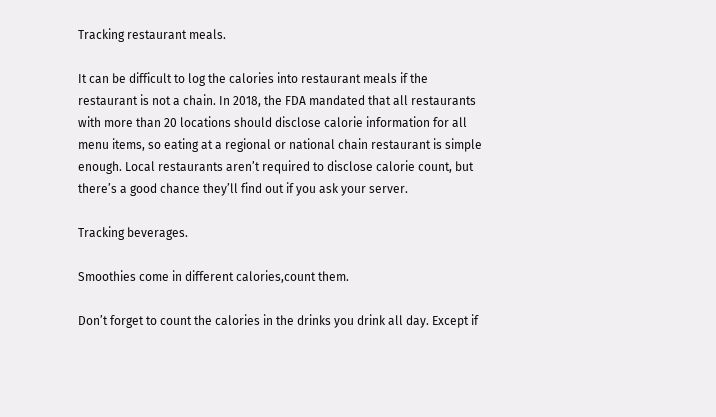Tracking restaurant meals.

It can be difficult to log the calories into restaurant meals if the restaurant is not a chain. In 2018, the FDA mandated that all restaurants with more than 20 locations should disclose calorie information for all menu items, so eating at a regional or national chain restaurant is simple enough. Local restaurants aren’t required to disclose calorie count, but there’s a good chance they’ll find out if you ask your server.

Tracking beverages.

Smoothies come in different calories,count them.

Don’t forget to count the calories in the drinks you drink all day. Except if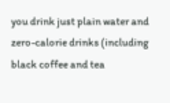you drink just plain water and zero-calorie drinks (including black coffee and tea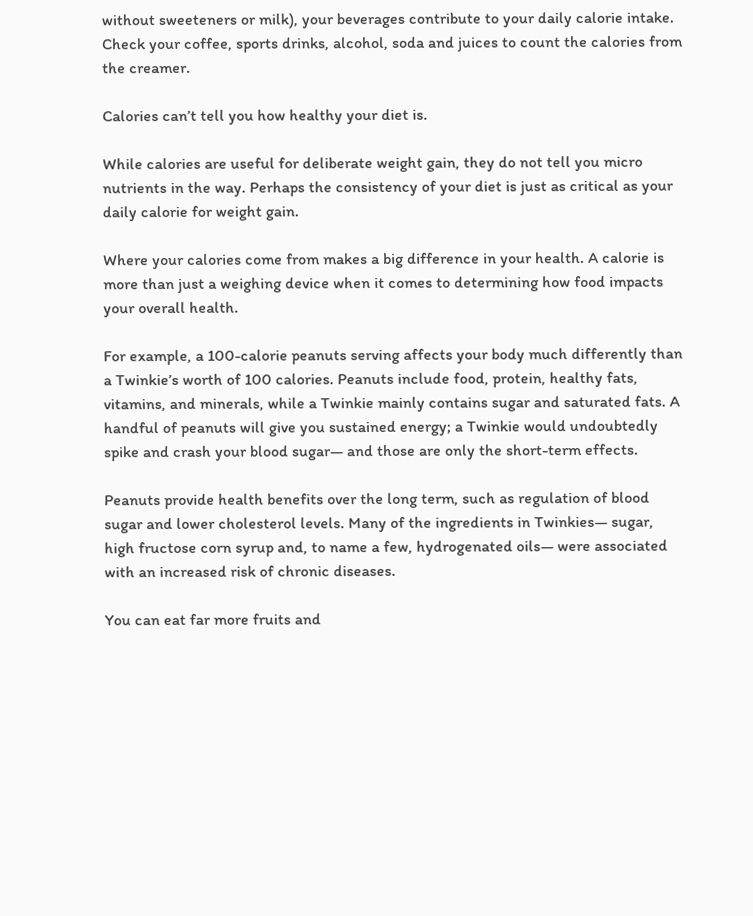without sweeteners or milk), your beverages contribute to your daily calorie intake. Check your coffee, sports drinks, alcohol, soda and juices to count the calories from the creamer.

Calories can’t tell you how healthy your diet is.

While calories are useful for deliberate weight gain, they do not tell you micro nutrients in the way. Perhaps the consistency of your diet is just as critical as your daily calorie for weight gain.

Where your calories come from makes a big difference in your health. A calorie is more than just a weighing device when it comes to determining how food impacts your overall health.

For example, a 100-calorie peanuts serving affects your body much differently than a Twinkie’s worth of 100 calories. Peanuts include food, protein, healthy fats, vitamins, and minerals, while a Twinkie mainly contains sugar and saturated fats. A handful of peanuts will give you sustained energy; a Twinkie would undoubtedly spike and crash your blood sugar— and those are only the short-term effects.

Peanuts provide health benefits over the long term, such as regulation of blood sugar and lower cholesterol levels. Many of the ingredients in Twinkies— sugar, high fructose corn syrup and, to name a few, hydrogenated oils— were associated with an increased risk of chronic diseases.

You can eat far more fruits and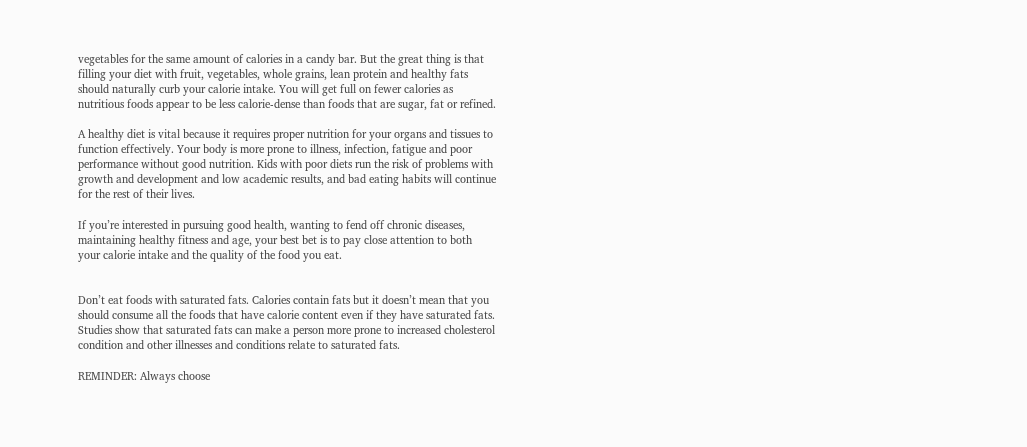vegetables for the same amount of calories in a candy bar. But the great thing is that filling your diet with fruit, vegetables, whole grains, lean protein and healthy fats should naturally curb your calorie intake. You will get full on fewer calories as nutritious foods appear to be less calorie-dense than foods that are sugar, fat or refined.

A healthy diet is vital because it requires proper nutrition for your organs and tissues to function effectively. Your body is more prone to illness, infection, fatigue and poor performance without good nutrition. Kids with poor diets run the risk of problems with growth and development and low academic results, and bad eating habits will continue for the rest of their lives.

If you’re interested in pursuing good health, wanting to fend off chronic diseases, maintaining healthy fitness and age, your best bet is to pay close attention to both your calorie intake and the quality of the food you eat.


Don’t eat foods with saturated fats. Calories contain fats but it doesn’t mean that you should consume all the foods that have calorie content even if they have saturated fats. Studies show that saturated fats can make a person more prone to increased cholesterol condition and other illnesses and conditions relate to saturated fats.

REMINDER: Always choose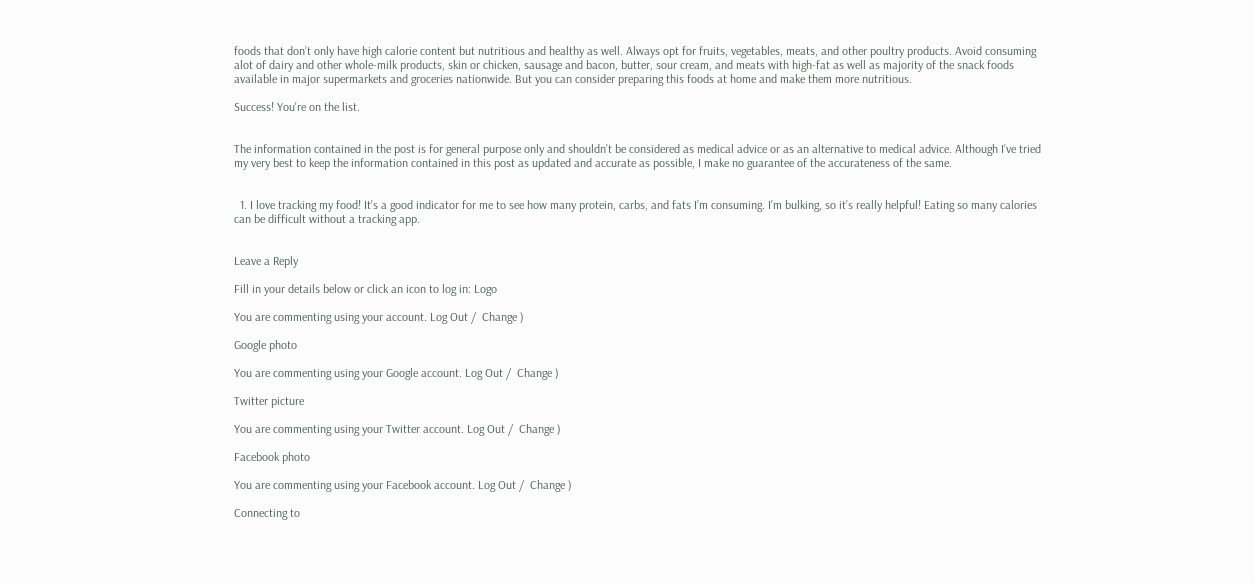foods that don’t only have high calorie content but nutritious and healthy as well. Always opt for fruits, vegetables, meats, and other poultry products. Avoid consuming alot of dairy and other whole-milk products, skin or chicken, sausage and bacon, butter, sour cream, and meats with high-fat as well as majority of the snack foods available in major supermarkets and groceries nationwide. But you can consider preparing this foods at home and make them more nutritious.

Success! You're on the list.


The information contained in the post is for general purpose only and shouldn’t be considered as medical advice or as an alternative to medical advice. Although I’ve tried my very best to keep the information contained in this post as updated and accurate as possible, I make no guarantee of the accurateness of the same.


  1. I love tracking my food! It’s a good indicator for me to see how many protein, carbs, and fats I’m consuming. I’m bulking, so it’s really helpful! Eating so many calories can be difficult without a tracking app.


Leave a Reply

Fill in your details below or click an icon to log in: Logo

You are commenting using your account. Log Out /  Change )

Google photo

You are commenting using your Google account. Log Out /  Change )

Twitter picture

You are commenting using your Twitter account. Log Out /  Change )

Facebook photo

You are commenting using your Facebook account. Log Out /  Change )

Connecting to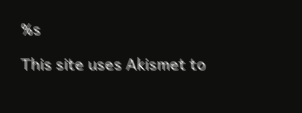%s

This site uses Akismet to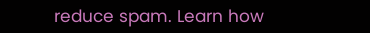reduce spam. Learn how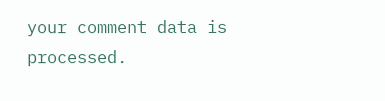your comment data is processed.